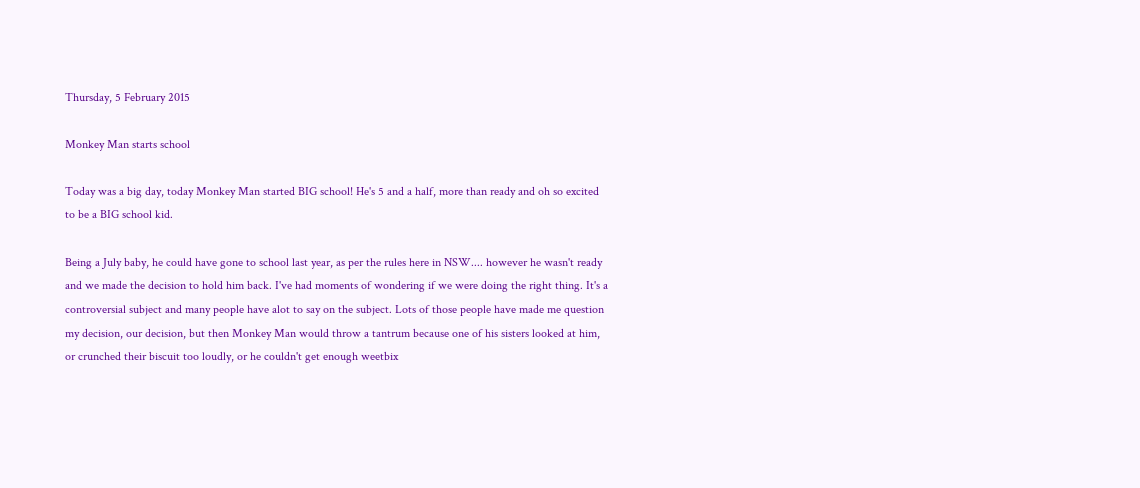Thursday, 5 February 2015

Monkey Man starts school

Today was a big day, today Monkey Man started BIG school! He's 5 and a half, more than ready and oh so excited to be a BIG school kid.

Being a July baby, he could have gone to school last year, as per the rules here in NSW.... however he wasn't ready and we made the decision to hold him back. I've had moments of wondering if we were doing the right thing. It's a controversial subject and many people have alot to say on the subject. Lots of those people have made me question my decision, our decision, but then Monkey Man would throw a tantrum because one of his sisters looked at him, or crunched their biscuit too loudly, or he couldn't get enough weetbix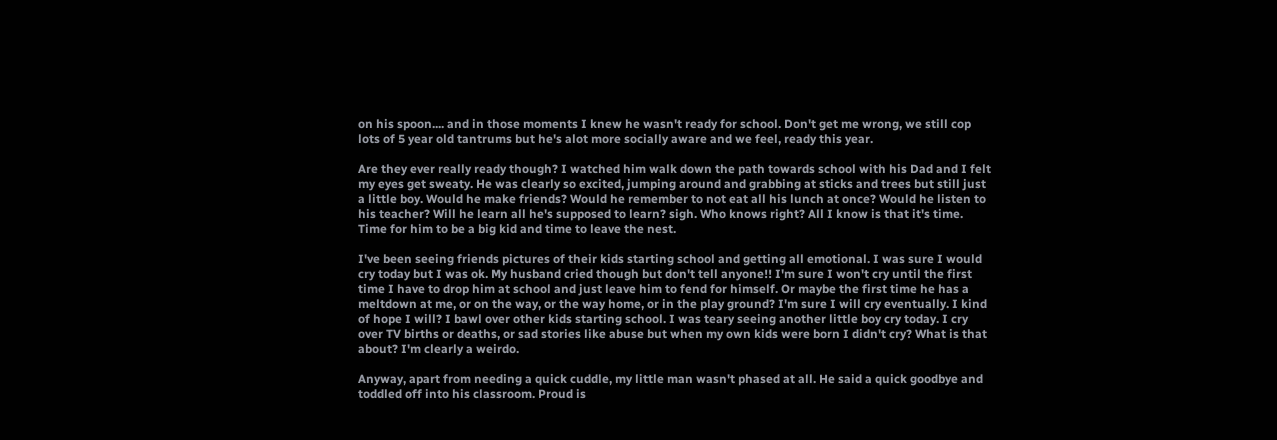on his spoon.... and in those moments I knew he wasn't ready for school. Don't get me wrong, we still cop lots of 5 year old tantrums but he's alot more socially aware and we feel, ready this year.

Are they ever really ready though? I watched him walk down the path towards school with his Dad and I felt my eyes get sweaty. He was clearly so excited, jumping around and grabbing at sticks and trees but still just a little boy. Would he make friends? Would he remember to not eat all his lunch at once? Would he listen to his teacher? Will he learn all he's supposed to learn? sigh. Who knows right? All I know is that it's time. Time for him to be a big kid and time to leave the nest.

I've been seeing friends pictures of their kids starting school and getting all emotional. I was sure I would cry today but I was ok. My husband cried though but don't tell anyone!! I'm sure I won't cry until the first time I have to drop him at school and just leave him to fend for himself. Or maybe the first time he has a meltdown at me, or on the way, or the way home, or in the play ground? I'm sure I will cry eventually. I kind of hope I will? I bawl over other kids starting school. I was teary seeing another little boy cry today. I cry over TV births or deaths, or sad stories like abuse but when my own kids were born I didn't cry? What is that about? I'm clearly a weirdo.

Anyway, apart from needing a quick cuddle, my little man wasn't phased at all. He said a quick goodbye and toddled off into his classroom. Proud is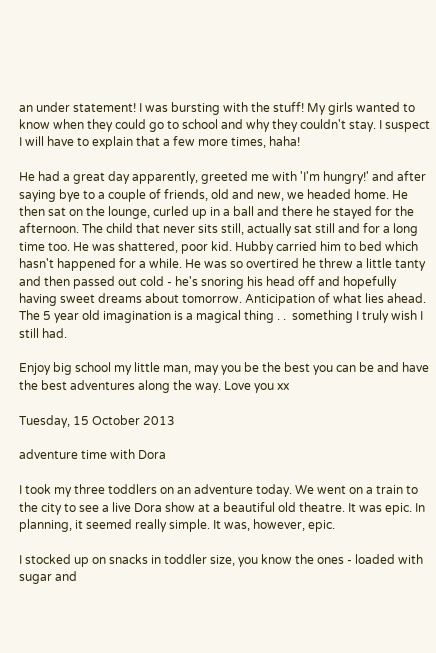an under statement! I was bursting with the stuff! My girls wanted to know when they could go to school and why they couldn't stay. I suspect I will have to explain that a few more times, haha!

He had a great day apparently, greeted me with 'I'm hungry!' and after saying bye to a couple of friends, old and new, we headed home. He then sat on the lounge, curled up in a ball and there he stayed for the afternoon. The child that never sits still, actually sat still and for a long time too. He was shattered, poor kid. Hubby carried him to bed which hasn't happened for a while. He was so overtired he threw a little tanty and then passed out cold - he's snoring his head off and hopefully having sweet dreams about tomorrow. Anticipation of what lies ahead. The 5 year old imagination is a magical thing . .  something I truly wish I still had.

Enjoy big school my little man, may you be the best you can be and have the best adventures along the way. Love you xx

Tuesday, 15 October 2013

adventure time with Dora

I took my three toddlers on an adventure today. We went on a train to the city to see a live Dora show at a beautiful old theatre. It was epic. In planning, it seemed really simple. It was, however, epic.

I stocked up on snacks in toddler size, you know the ones - loaded with sugar and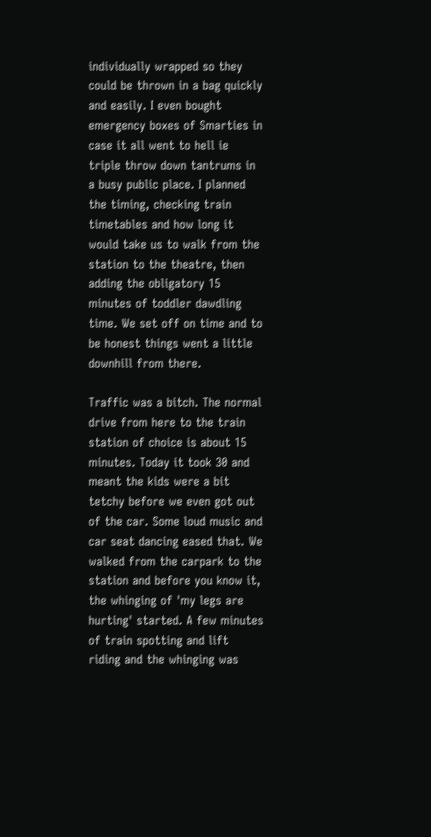individually wrapped so they could be thrown in a bag quickly and easily. I even bought emergency boxes of Smarties in case it all went to hell ie triple throw down tantrums in a busy public place. I planned the timing, checking train timetables and how long it would take us to walk from the station to the theatre, then adding the obligatory 15 minutes of toddler dawdling time. We set off on time and to be honest things went a little downhill from there.

Traffic was a bitch. The normal drive from here to the train station of choice is about 15 minutes. Today it took 30 and meant the kids were a bit tetchy before we even got out of the car. Some loud music and car seat dancing eased that. We walked from the carpark to the station and before you know it, the whinging of 'my legs are hurting' started. A few minutes of train spotting and lift riding and the whinging was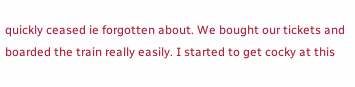quickly ceased ie forgotten about. We bought our tickets and boarded the train really easily. I started to get cocky at this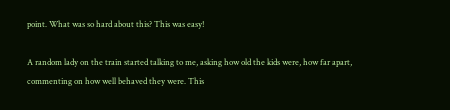point. What was so hard about this? This was easy!

A random lady on the train started talking to me, asking how old the kids were, how far apart, commenting on how well behaved they were. This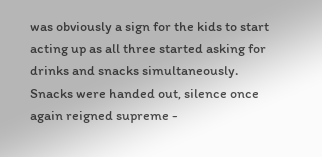was obviously a sign for the kids to start acting up as all three started asking for drinks and snacks simultaneously. Snacks were handed out, silence once again reigned supreme -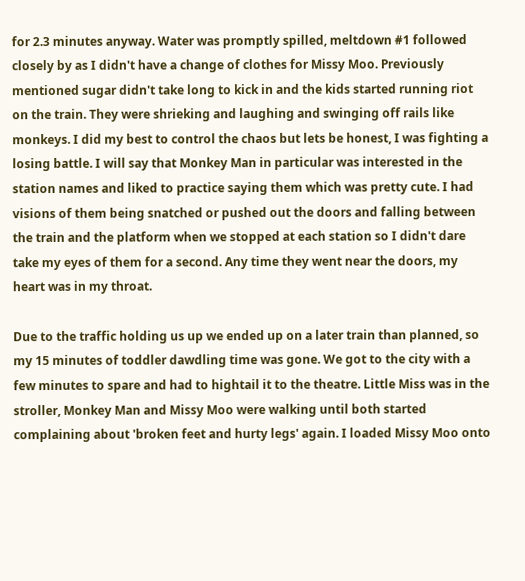for 2.3 minutes anyway. Water was promptly spilled, meltdown #1 followed closely by as I didn't have a change of clothes for Missy Moo. Previously mentioned sugar didn't take long to kick in and the kids started running riot on the train. They were shrieking and laughing and swinging off rails like monkeys. I did my best to control the chaos but lets be honest, I was fighting a losing battle. I will say that Monkey Man in particular was interested in the station names and liked to practice saying them which was pretty cute. I had visions of them being snatched or pushed out the doors and falling between the train and the platform when we stopped at each station so I didn't dare take my eyes of them for a second. Any time they went near the doors, my heart was in my throat.

Due to the traffic holding us up we ended up on a later train than planned, so my 15 minutes of toddler dawdling time was gone. We got to the city with a few minutes to spare and had to hightail it to the theatre. Little Miss was in the stroller, Monkey Man and Missy Moo were walking until both started complaining about 'broken feet and hurty legs' again. I loaded Missy Moo onto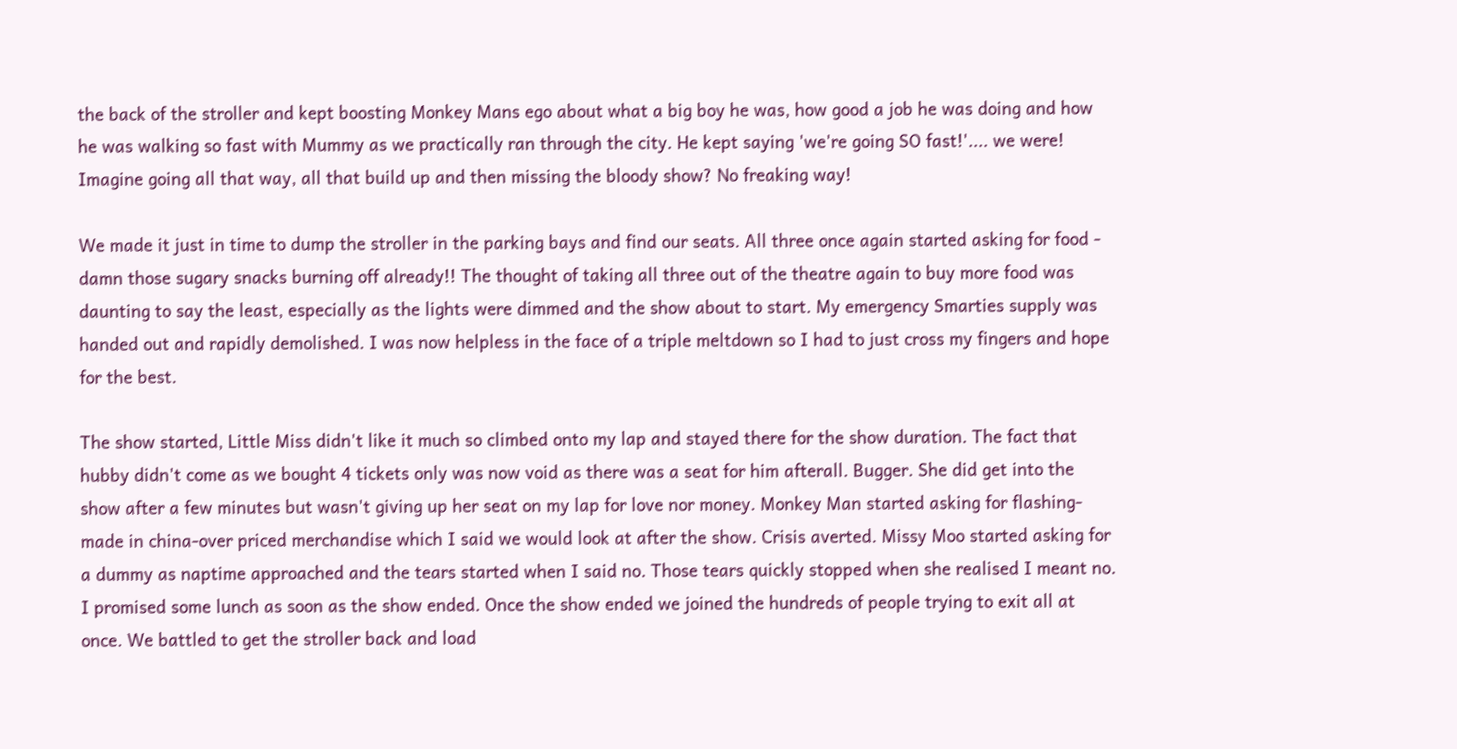the back of the stroller and kept boosting Monkey Mans ego about what a big boy he was, how good a job he was doing and how he was walking so fast with Mummy as we practically ran through the city. He kept saying 'we're going SO fast!'.... we were! Imagine going all that way, all that build up and then missing the bloody show? No freaking way!

We made it just in time to dump the stroller in the parking bays and find our seats. All three once again started asking for food - damn those sugary snacks burning off already!! The thought of taking all three out of the theatre again to buy more food was daunting to say the least, especially as the lights were dimmed and the show about to start. My emergency Smarties supply was handed out and rapidly demolished. I was now helpless in the face of a triple meltdown so I had to just cross my fingers and hope for the best.

The show started, Little Miss didn't like it much so climbed onto my lap and stayed there for the show duration. The fact that hubby didn't come as we bought 4 tickets only was now void as there was a seat for him afterall. Bugger. She did get into the show after a few minutes but wasn't giving up her seat on my lap for love nor money. Monkey Man started asking for flashing-made in china-over priced merchandise which I said we would look at after the show. Crisis averted. Missy Moo started asking for a dummy as naptime approached and the tears started when I said no. Those tears quickly stopped when she realised I meant no. I promised some lunch as soon as the show ended. Once the show ended we joined the hundreds of people trying to exit all at once. We battled to get the stroller back and load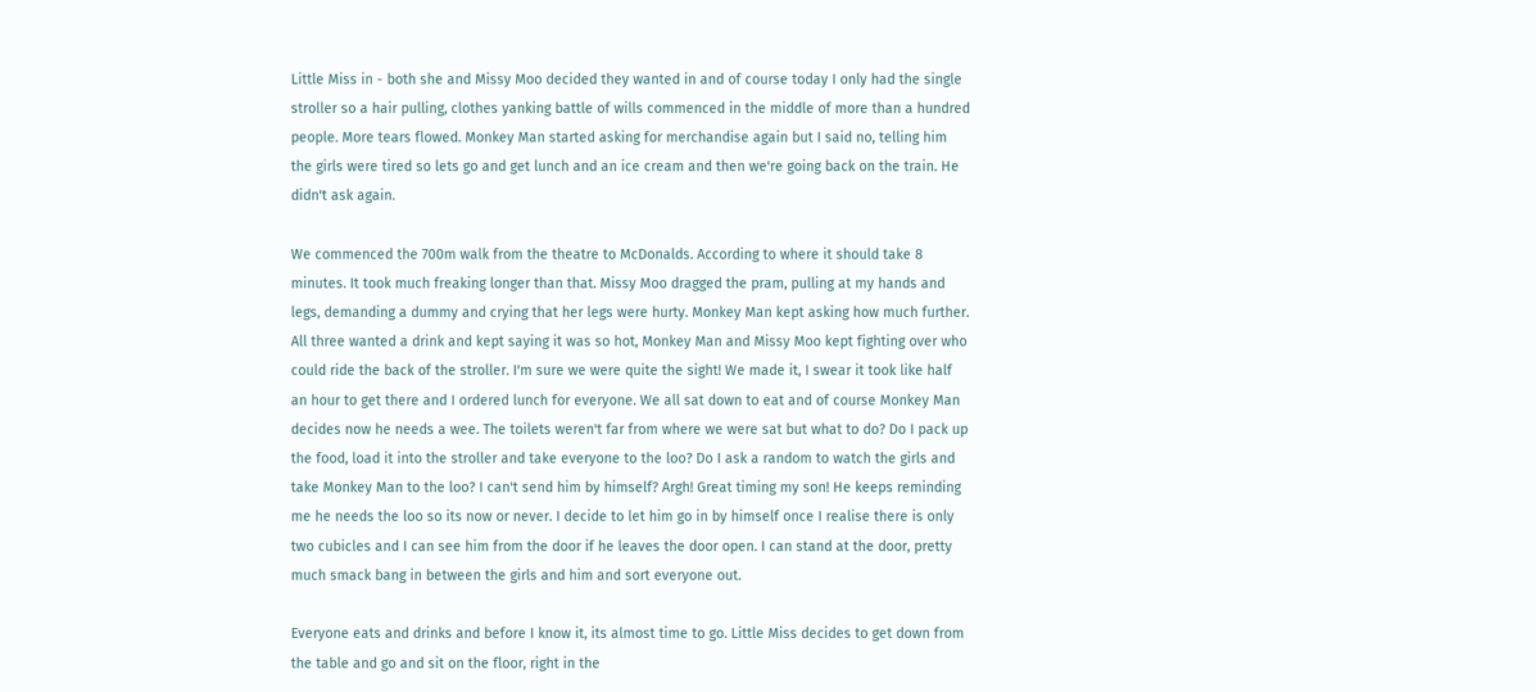Little Miss in - both she and Missy Moo decided they wanted in and of course today I only had the single stroller so a hair pulling, clothes yanking battle of wills commenced in the middle of more than a hundred people. More tears flowed. Monkey Man started asking for merchandise again but I said no, telling him the girls were tired so lets go and get lunch and an ice cream and then we're going back on the train. He didn't ask again.

We commenced the 700m walk from the theatre to McDonalds. According to where it should take 8 minutes. It took much freaking longer than that. Missy Moo dragged the pram, pulling at my hands and legs, demanding a dummy and crying that her legs were hurty. Monkey Man kept asking how much further. All three wanted a drink and kept saying it was so hot, Monkey Man and Missy Moo kept fighting over who could ride the back of the stroller. I'm sure we were quite the sight! We made it, I swear it took like half an hour to get there and I ordered lunch for everyone. We all sat down to eat and of course Monkey Man decides now he needs a wee. The toilets weren't far from where we were sat but what to do? Do I pack up the food, load it into the stroller and take everyone to the loo? Do I ask a random to watch the girls and take Monkey Man to the loo? I can't send him by himself? Argh! Great timing my son! He keeps reminding me he needs the loo so its now or never. I decide to let him go in by himself once I realise there is only two cubicles and I can see him from the door if he leaves the door open. I can stand at the door, pretty much smack bang in between the girls and him and sort everyone out.

Everyone eats and drinks and before I know it, its almost time to go. Little Miss decides to get down from the table and go and sit on the floor, right in the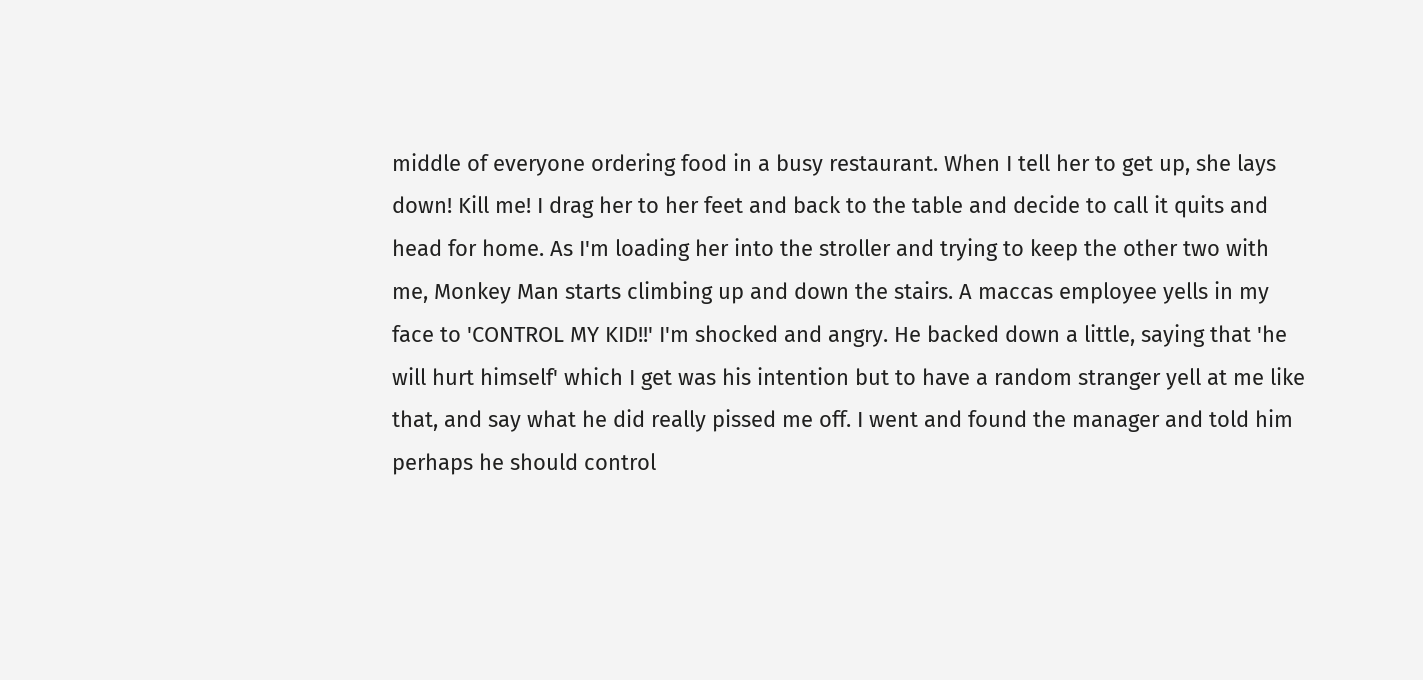middle of everyone ordering food in a busy restaurant. When I tell her to get up, she lays down! Kill me! I drag her to her feet and back to the table and decide to call it quits and head for home. As I'm loading her into the stroller and trying to keep the other two with me, Monkey Man starts climbing up and down the stairs. A maccas employee yells in my face to 'CONTROL MY KID!!' I'm shocked and angry. He backed down a little, saying that 'he will hurt himself' which I get was his intention but to have a random stranger yell at me like that, and say what he did really pissed me off. I went and found the manager and told him perhaps he should control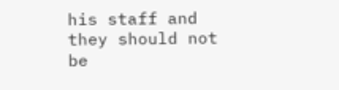his staff and they should not be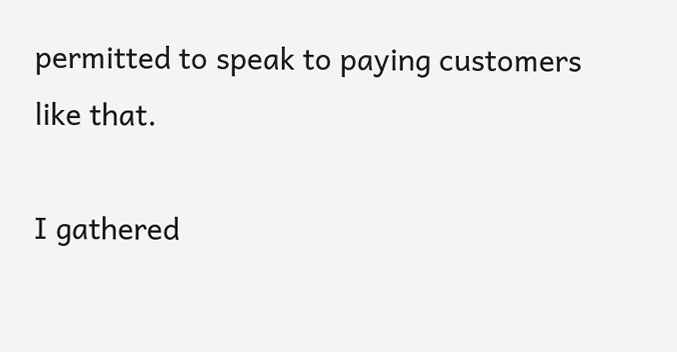permitted to speak to paying customers like that.

I gathered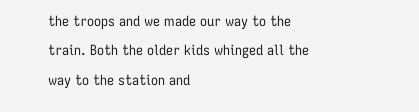the troops and we made our way to the train. Both the older kids whinged all the way to the station and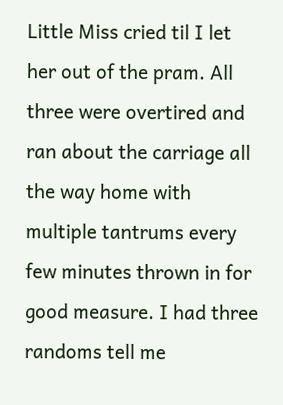Little Miss cried til I let her out of the pram. All three were overtired and ran about the carriage all the way home with multiple tantrums every few minutes thrown in for good measure. I had three randoms tell me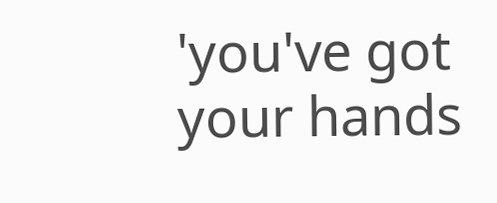'you've got your hands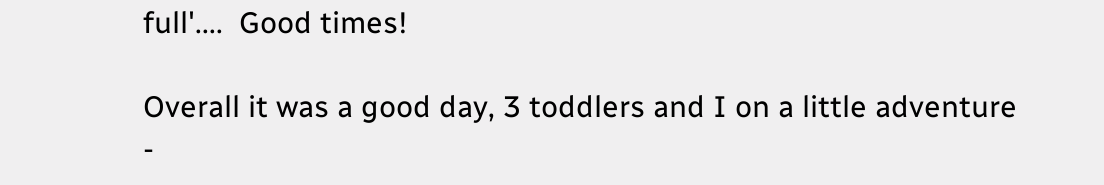full'....  Good times!

Overall it was a good day, 3 toddlers and I on a little adventure -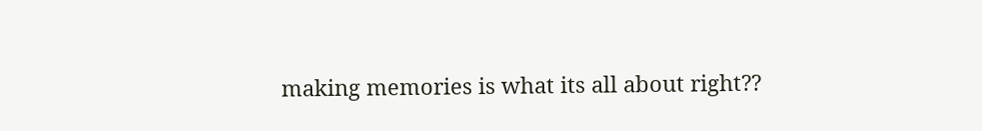making memories is what its all about right??